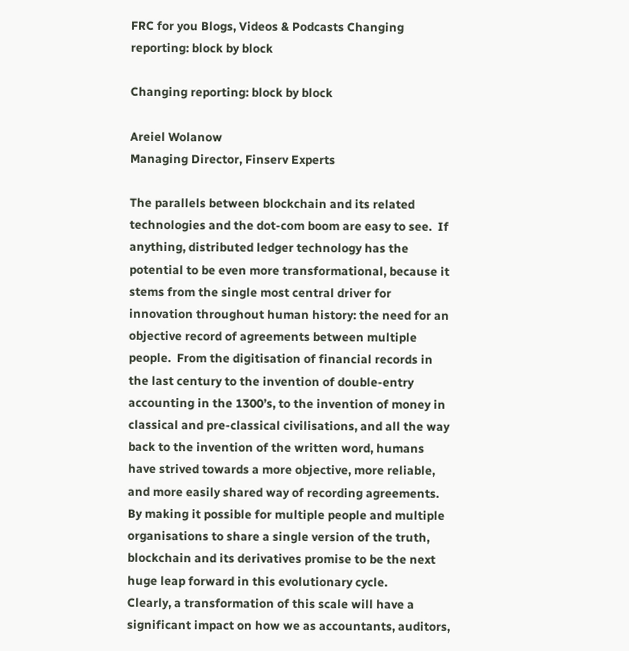FRC for you Blogs, Videos & Podcasts Changing reporting: block by block

Changing reporting: block by block

Areiel Wolanow
Managing Director, Finserv Experts

The parallels between blockchain and its related technologies and the dot-com boom are easy to see.  If anything, distributed ledger technology has the potential to be even more transformational, because it stems from the single most central driver for innovation throughout human history: the need for an objective record of agreements between multiple people.  From the digitisation of financial records in the last century to the invention of double-entry accounting in the 1300’s, to the invention of money in classical and pre-classical civilisations, and all the way back to the invention of the written word, humans have strived towards a more objective, more reliable, and more easily shared way of recording agreements.  By making it possible for multiple people and multiple organisations to share a single version of the truth, blockchain and its derivatives promise to be the next huge leap forward in this evolutionary cycle.
Clearly, a transformation of this scale will have a significant impact on how we as accountants, auditors,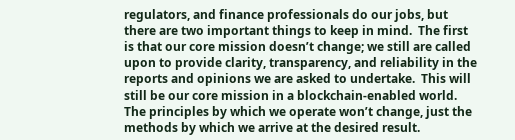regulators, and finance professionals do our jobs, but there are two important things to keep in mind.  The first is that our core mission doesn’t change; we still are called upon to provide clarity, transparency, and reliability in the reports and opinions we are asked to undertake.  This will still be our core mission in a blockchain-enabled world.  The principles by which we operate won’t change, just the methods by which we arrive at the desired result.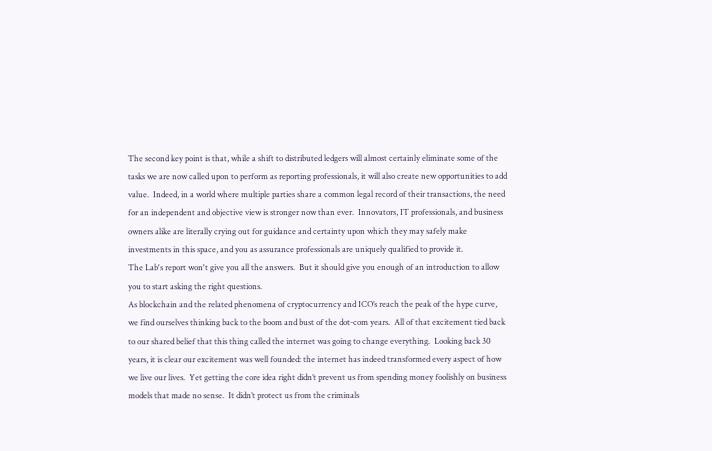The second key point is that, while a shift to distributed ledgers will almost certainly eliminate some of the tasks we are now called upon to perform as reporting professionals, it will also create new opportunities to add value.  Indeed, in a world where multiple parties share a common legal record of their transactions, the need for an independent and objective view is stronger now than ever.  Innovators, IT professionals, and business owners alike are literally crying out for guidance and certainty upon which they may safely make investments in this space, and you as assurance professionals are uniquely qualified to provide it.
The Lab's report won't give you all the answers.  But it should give you enough of an introduction to allow you to start asking the right questions.
As blockchain and the related phenomena of cryptocurrency and ICO’s reach the peak of the hype curve, we find ourselves thinking back to the boom and bust of the dot-com years.  All of that excitement tied back to our shared belief that this thing called the internet was going to change everything.  Looking back 30 years, it is clear our excitement was well founded: the internet has indeed transformed every aspect of how we live our lives.  Yet getting the core idea right didn’t prevent us from spending money foolishly on business models that made no sense.  It didn’t protect us from the criminals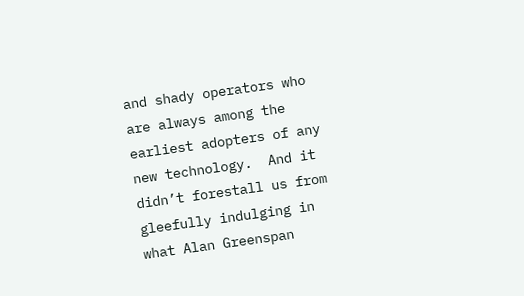and shady operators who are always among the earliest adopters of any new technology.  And it didn’t forestall us from gleefully indulging in what Alan Greenspan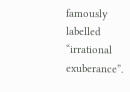famously labelled “irrational exuberance”.